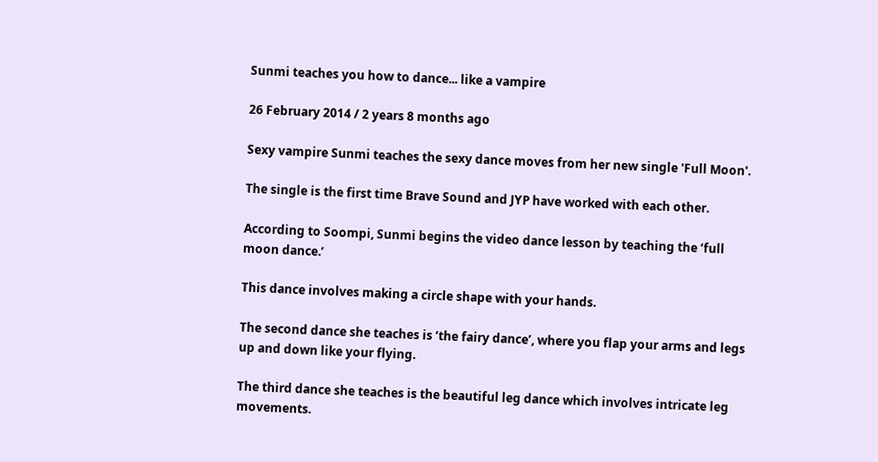Sunmi teaches you how to dance... like a vampire

26 February 2014 / 2 years 8 months ago

Sexy vampire Sunmi teaches the sexy dance moves from her new single 'Full Moon'.

The single is the first time Brave Sound and JYP have worked with each other.

According to Soompi, Sunmi begins the video dance lesson by teaching the ‘full moon dance.’

This dance involves making a circle shape with your hands.

The second dance she teaches is ‘the fairy dance’, where you flap your arms and legs up and down like your flying.

The third dance she teaches is the beautiful leg dance which involves intricate leg movements.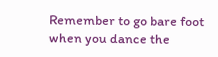Remember to go bare foot when you dance the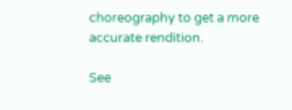choreography to get a more accurate rendition.

See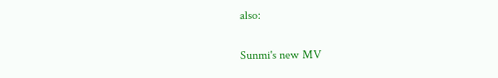also:

Sunmi's new MV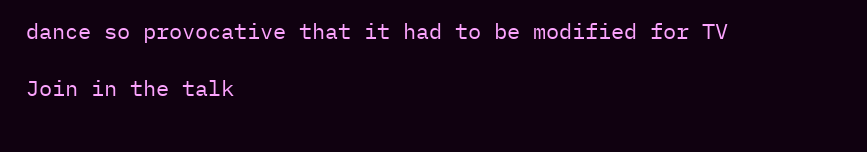dance so provocative that it had to be modified for TV

Join in the talk